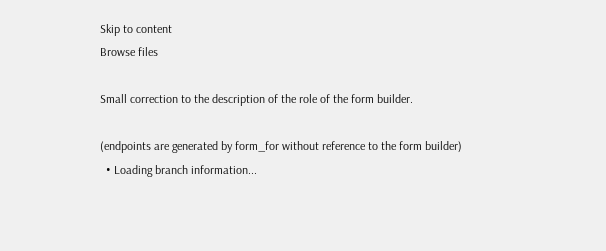Skip to content
Browse files

Small correction to the description of the role of the form builder.

(endpoints are generated by form_for without reference to the form builder)
  • Loading branch information...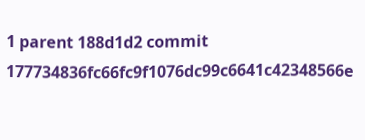1 parent 188d1d2 commit 177734836fc66fc9f1076dc99c6641c42348566e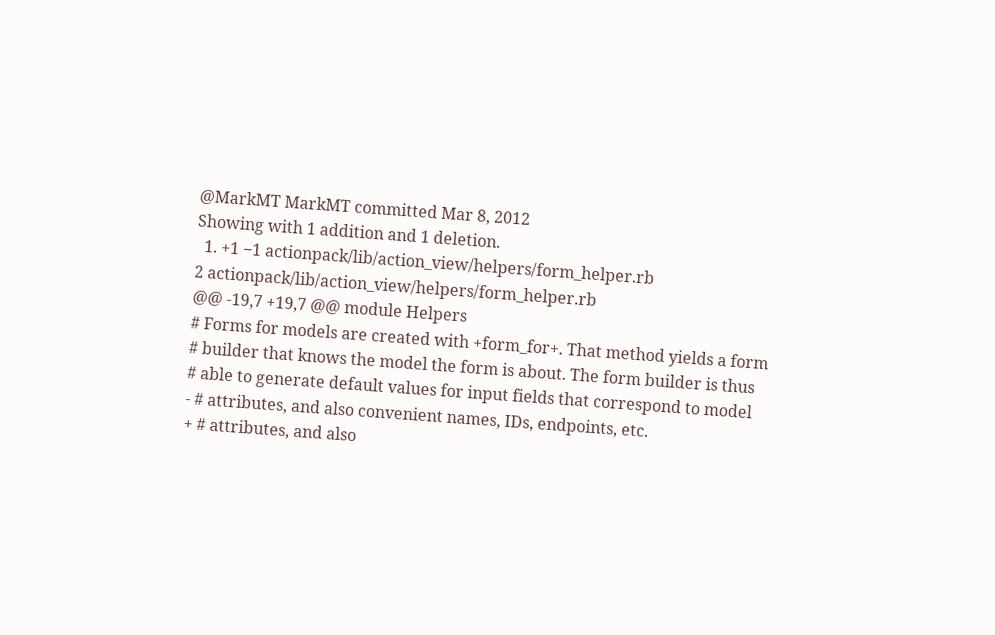@MarkMT MarkMT committed Mar 8, 2012
Showing with 1 addition and 1 deletion.
  1. +1 −1 actionpack/lib/action_view/helpers/form_helper.rb
2 actionpack/lib/action_view/helpers/form_helper.rb
@@ -19,7 +19,7 @@ module Helpers
# Forms for models are created with +form_for+. That method yields a form
# builder that knows the model the form is about. The form builder is thus
# able to generate default values for input fields that correspond to model
- # attributes, and also convenient names, IDs, endpoints, etc.
+ # attributes, and also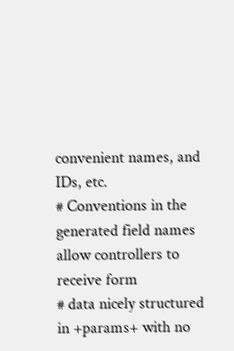convenient names, and IDs, etc.
# Conventions in the generated field names allow controllers to receive form
# data nicely structured in +params+ with no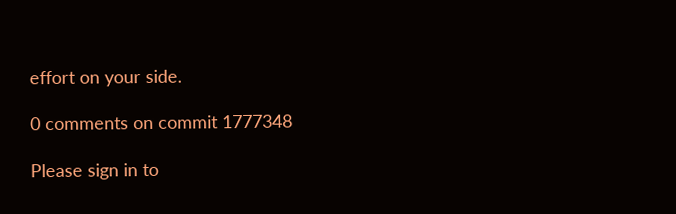effort on your side.

0 comments on commit 1777348

Please sign in to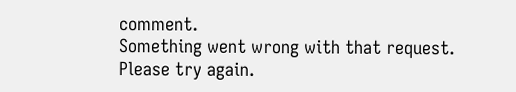comment.
Something went wrong with that request. Please try again.